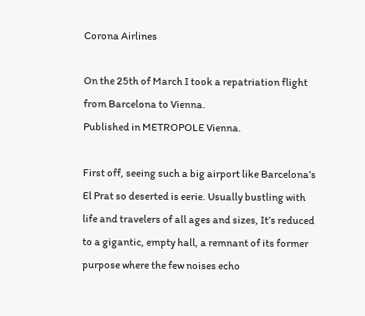Corona Airlines

On the 25th of March I took a repatriation flight from Barcelona to Vienna.
Published in METROPOLE Vienna.

First off, seeing such a big airport like Barcelona’s El Prat so deserted is eerie. Usually bustling with life and travelers of all ages and sizes, It’s reduced to a gigantic, empty hall, a remnant of its former purpose where the few noises echo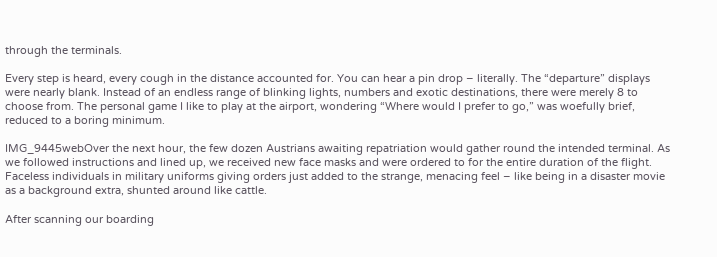through the terminals.

Every step is heard, every cough in the distance accounted for. You can hear a pin drop – literally. The “departure” displays were nearly blank. Instead of an endless range of blinking lights, numbers and exotic destinations, there were merely 8 to choose from. The personal game I like to play at the airport, wondering “Where would I prefer to go,” was woefully brief, reduced to a boring minimum.

IMG_9445webOver the next hour, the few dozen Austrians awaiting repatriation would gather round the intended terminal. As we followed instructions and lined up, we received new face masks and were ordered to for the entire duration of the flight. Faceless individuals in military uniforms giving orders just added to the strange, menacing feel – like being in a disaster movie as a background extra, shunted around like cattle.

After scanning our boarding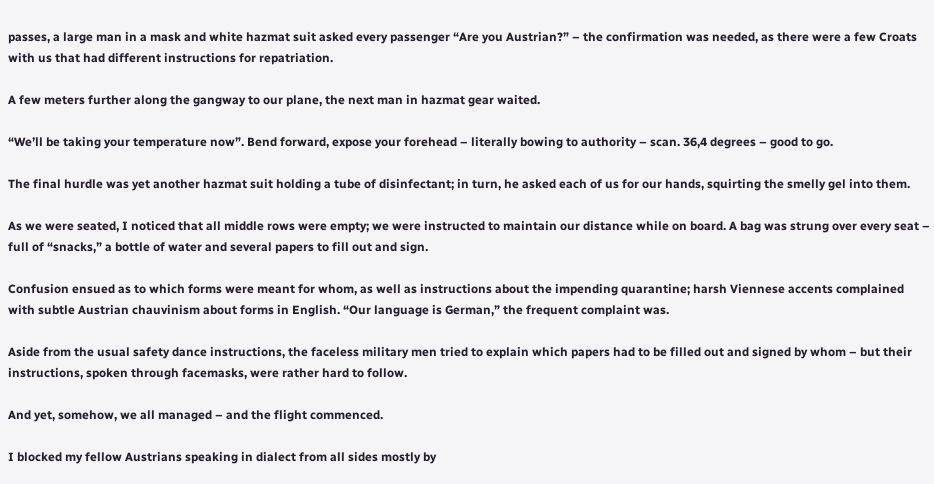passes, a large man in a mask and white hazmat suit asked every passenger “Are you Austrian?” – the confirmation was needed, as there were a few Croats with us that had different instructions for repatriation.

A few meters further along the gangway to our plane, the next man in hazmat gear waited.

“We’ll be taking your temperature now”. Bend forward, expose your forehead – literally bowing to authority – scan. 36,4 degrees – good to go.

The final hurdle was yet another hazmat suit holding a tube of disinfectant; in turn, he asked each of us for our hands, squirting the smelly gel into them.

As we were seated, I noticed that all middle rows were empty; we were instructed to maintain our distance while on board. A bag was strung over every seat – full of “snacks,” a bottle of water and several papers to fill out and sign.

Confusion ensued as to which forms were meant for whom, as well as instructions about the impending quarantine; harsh Viennese accents complained with subtle Austrian chauvinism about forms in English. “Our language is German,” the frequent complaint was.

Aside from the usual safety dance instructions, the faceless military men tried to explain which papers had to be filled out and signed by whom – but their instructions, spoken through facemasks, were rather hard to follow.

And yet, somehow, we all managed – and the flight commenced.

I blocked my fellow Austrians speaking in dialect from all sides mostly by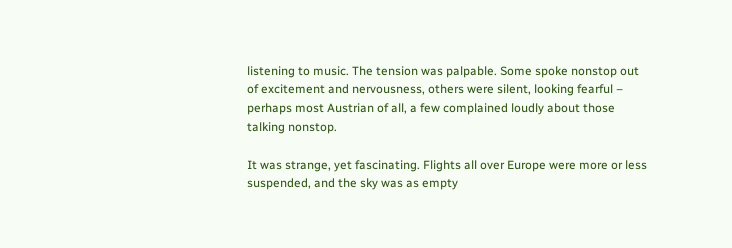listening to music. The tension was palpable. Some spoke nonstop out of excitement and nervousness, others were silent, looking fearful – perhaps most Austrian of all, a few complained loudly about those talking nonstop.

It was strange, yet fascinating. Flights all over Europe were more or less suspended, and the sky was as empty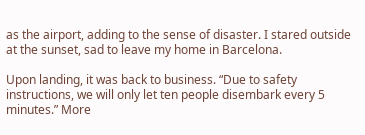as the airport, adding to the sense of disaster. I stared outside at the sunset, sad to leave my home in Barcelona.

Upon landing, it was back to business. “Due to safety instructions, we will only let ten people disembark every 5 minutes.” More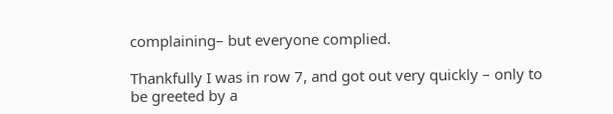complaining– but everyone complied.

Thankfully I was in row 7, and got out very quickly – only to be greeted by a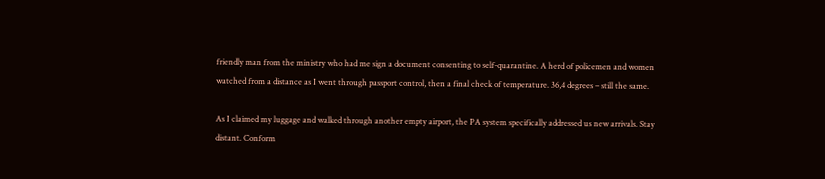friendly man from the ministry who had me sign a document consenting to self-quarantine. A herd of policemen and women watched from a distance as I went through passport control, then a final check of temperature. 36,4 degrees – still the same.

As I claimed my luggage and walked through another empty airport, the PA system specifically addressed us new arrivals. Stay distant. Conform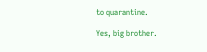to quarantine.

Yes, big brother.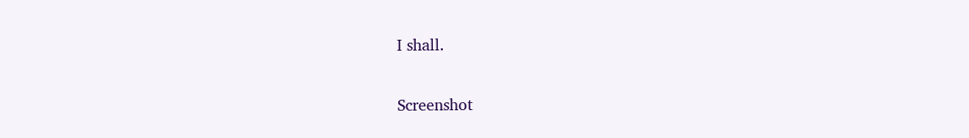I shall.

Screenshot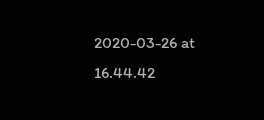2020-03-26 at 16.44.42